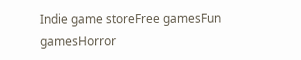Indie game storeFree gamesFun gamesHorror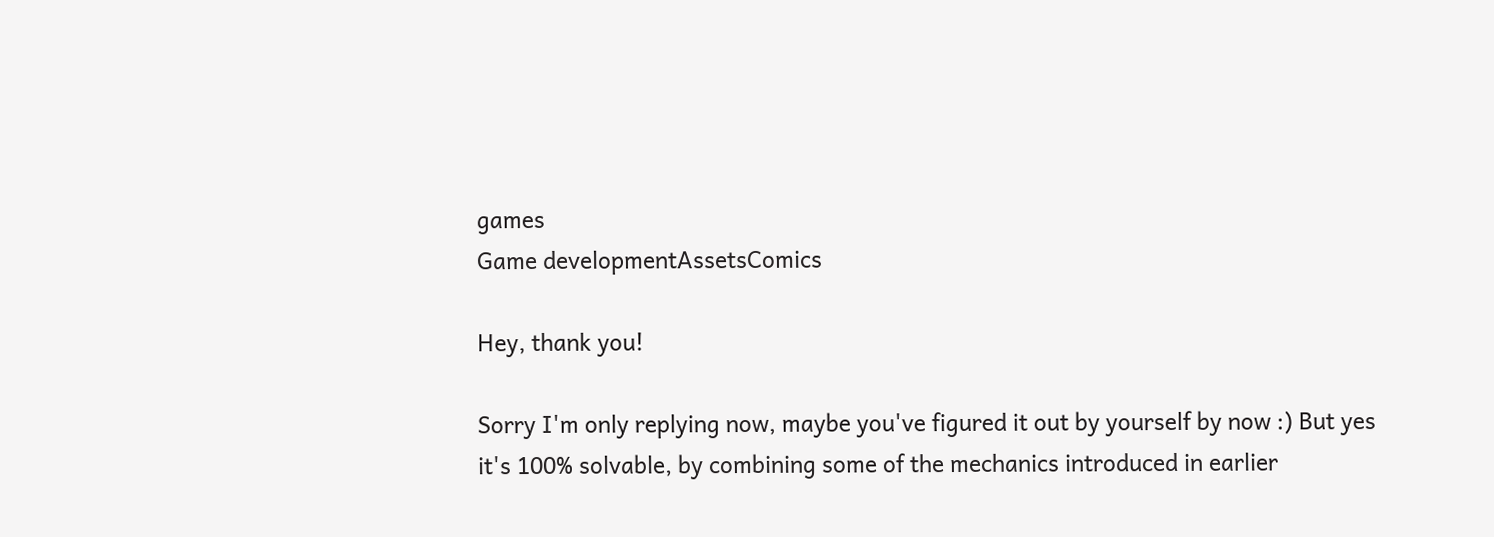games
Game developmentAssetsComics

Hey, thank you!

Sorry I'm only replying now, maybe you've figured it out by yourself by now :) But yes it's 100% solvable, by combining some of the mechanics introduced in earlier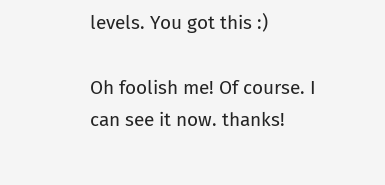levels. You got this :)

Oh foolish me! Of course. I can see it now. thanks!